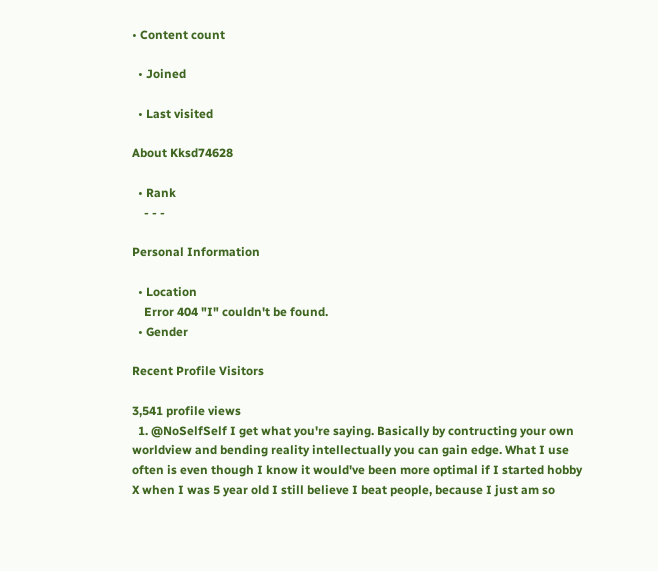• Content count

  • Joined

  • Last visited

About Kksd74628

  • Rank
    - - -

Personal Information

  • Location
    Error 404 "I" couldn't be found.
  • Gender

Recent Profile Visitors

3,541 profile views
  1. @NoSelfSelf I get what you're saying. Basically by contructing your own worldview and bending reality intellectually you can gain edge. What I use often is even though I know it would've been more optimal if I started hobby X when I was 5 year old I still believe I beat people, because I just am so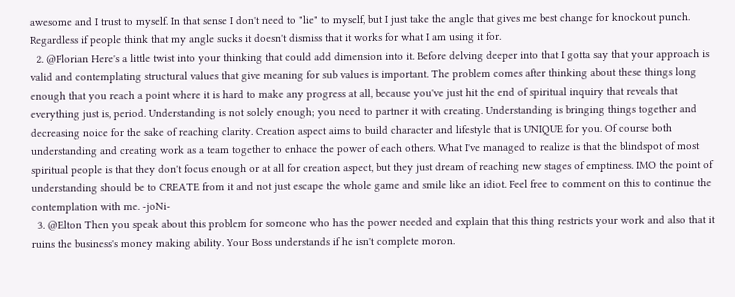awesome and I trust to myself. In that sense I don't need to "lie" to myself, but I just take the angle that gives me best change for knockout punch. Regardless if people think that my angle sucks it doesn't dismiss that it works for what I am using it for.
  2. @Florian Here's a little twist into your thinking that could add dimension into it. Before delving deeper into that I gotta say that your approach is valid and contemplating structural values that give meaning for sub values is important. The problem comes after thinking about these things long enough that you reach a point where it is hard to make any progress at all, because you've just hit the end of spiritual inquiry that reveals that everything just is, period. Understanding is not solely enough; you need to partner it with creating. Understanding is bringing things together and decreasing noice for the sake of reaching clarity. Creation aspect aims to build character and lifestyle that is UNIQUE for you. Of course both understanding and creating work as a team together to enhace the power of each others. What I've managed to realize is that the blindspot of most spiritual people is that they don't focus enough or at all for creation aspect, but they just dream of reaching new stages of emptiness. IMO the point of understanding should be to CREATE from it and not just escape the whole game and smile like an idiot. Feel free to comment on this to continue the contemplation with me. -joNi-
  3. @Elton Then you speak about this problem for someone who has the power needed and explain that this thing restricts your work and also that it ruins the business's money making ability. Your Boss understands if he isn't complete moron.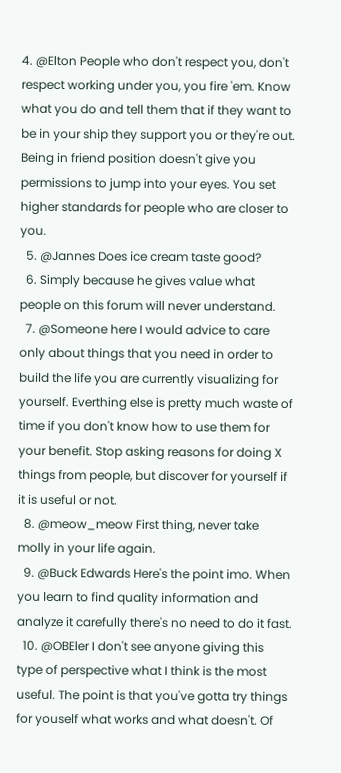4. @Elton People who don't respect you, don't respect working under you, you fire 'em. Know what you do and tell them that if they want to be in your ship they support you or they're out. Being in friend position doesn't give you permissions to jump into your eyes. You set higher standards for people who are closer to you.
  5. @Jannes Does ice cream taste good?
  6. Simply because he gives value what people on this forum will never understand.
  7. @Someone here I would advice to care only about things that you need in order to build the life you are currently visualizing for yourself. Everthing else is pretty much waste of time if you don't know how to use them for your benefit. Stop asking reasons for doing X things from people, but discover for yourself if it is useful or not.
  8. @meow_meow First thing, never take molly in your life again.
  9. @Buck Edwards Here's the point imo. When you learn to find quality information and analyze it carefully there's no need to do it fast.
  10. @OBEler I don't see anyone giving this type of perspective what I think is the most useful. The point is that you've gotta try things for youself what works and what doesn't. Of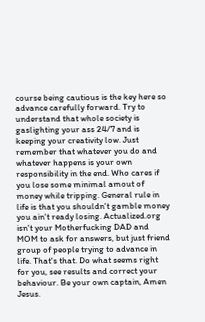course being cautious is the key here so advance carefully forward. Try to understand that whole society is gaslighting your ass 24/7 and is keeping your creativity low. Just remember that whatever you do and whatever happens is your own responsibility in the end. Who cares if you lose some minimal amout of money while tripping. General rule in life is that you shouldn't gamble money you ain't ready losing. Actualized.org isn't your Motherfucking DAD and MOM to ask for answers, but just friend group of people trying to advance in life. That's that. Do what seems right for you, see results and correct your behaviour. Be your own captain, Amen Jesus.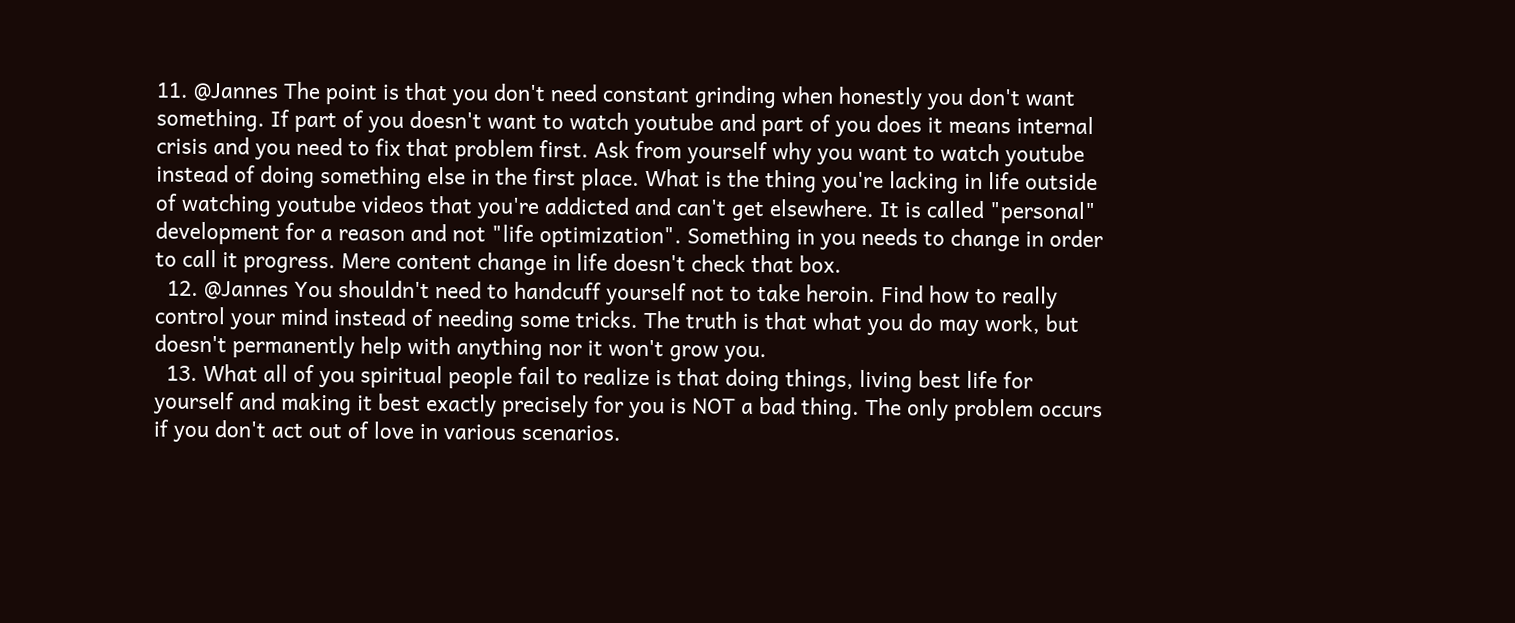11. @Jannes The point is that you don't need constant grinding when honestly you don't want something. If part of you doesn't want to watch youtube and part of you does it means internal crisis and you need to fix that problem first. Ask from yourself why you want to watch youtube instead of doing something else in the first place. What is the thing you're lacking in life outside of watching youtube videos that you're addicted and can't get elsewhere. It is called "personal" development for a reason and not "life optimization". Something in you needs to change in order to call it progress. Mere content change in life doesn't check that box.
  12. @Jannes You shouldn't need to handcuff yourself not to take heroin. Find how to really control your mind instead of needing some tricks. The truth is that what you do may work, but doesn't permanently help with anything nor it won't grow you.
  13. What all of you spiritual people fail to realize is that doing things, living best life for yourself and making it best exactly precisely for you is NOT a bad thing. The only problem occurs if you don't act out of love in various scenarios.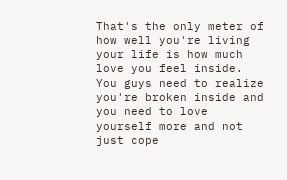That's the only meter of how well you're living your life is how much love you feel inside. You guys need to realize you're broken inside and you need to love yourself more and not just cope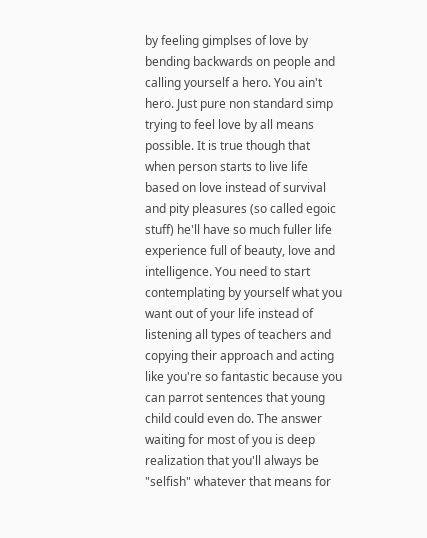by feeling gimplses of love by bending backwards on people and calling yourself a hero. You ain't hero. Just pure non standard simp trying to feel love by all means possible. It is true though that when person starts to live life based on love instead of survival and pity pleasures (so called egoic stuff) he'll have so much fuller life experience full of beauty, love and intelligence. You need to start contemplating by yourself what you want out of your life instead of listening all types of teachers and copying their approach and acting like you're so fantastic because you can parrot sentences that young child could even do. The answer waiting for most of you is deep realization that you'll always be "selfish" whatever that means for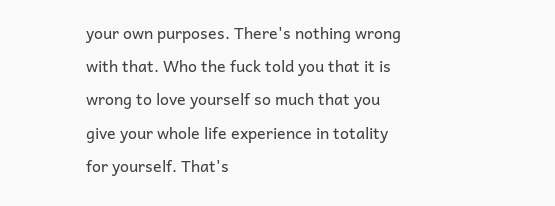your own purposes. There's nothing wrong with that. Who the fuck told you that it is wrong to love yourself so much that you give your whole life experience in totality for yourself. That's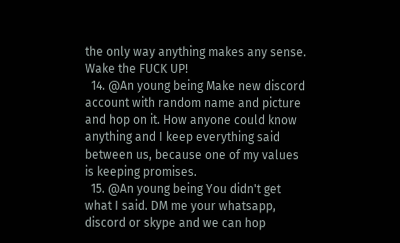the only way anything makes any sense. Wake the FUCK UP!
  14. @An young being Make new discord account with random name and picture and hop on it. How anyone could know anything and I keep everything said between us, because one of my values is keeping promises.
  15. @An young being You didn't get what I said. DM me your whatsapp, discord or skype and we can hop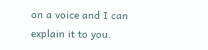on a voice and I can explain it to you.